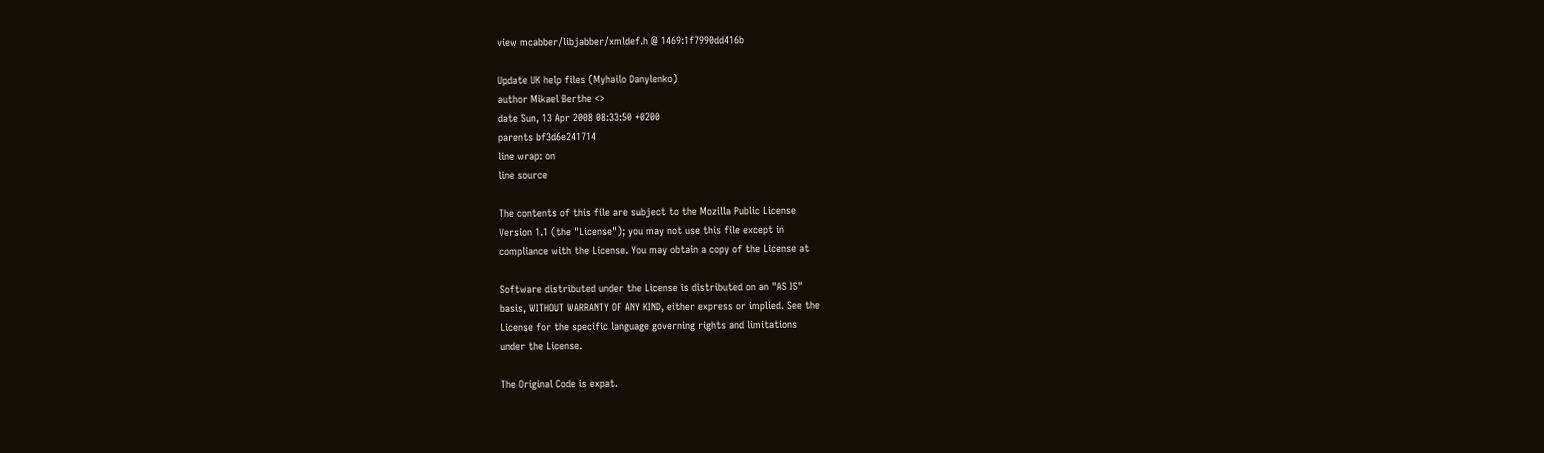view mcabber/libjabber/xmldef.h @ 1469:1f7990dd416b

Update UK help files (Myhailo Danylenko)
author Mikael Berthe <>
date Sun, 13 Apr 2008 08:33:50 +0200
parents bf3d6e241714
line wrap: on
line source

The contents of this file are subject to the Mozilla Public License
Version 1.1 (the "License"); you may not use this file except in
compliance with the License. You may obtain a copy of the License at

Software distributed under the License is distributed on an "AS IS"
basis, WITHOUT WARRANTY OF ANY KIND, either express or implied. See the
License for the specific language governing rights and limitations
under the License.

The Original Code is expat.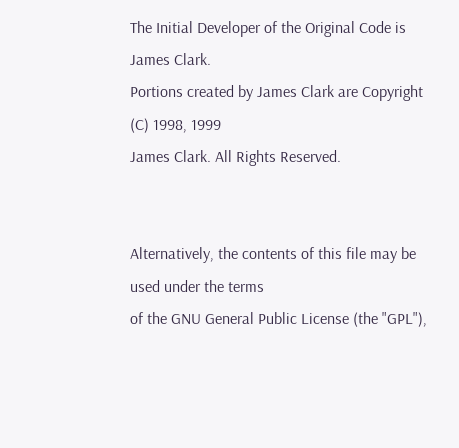The Initial Developer of the Original Code is James Clark.
Portions created by James Clark are Copyright (C) 1998, 1999
James Clark. All Rights Reserved.


Alternatively, the contents of this file may be used under the terms
of the GNU General Public License (the "GPL"),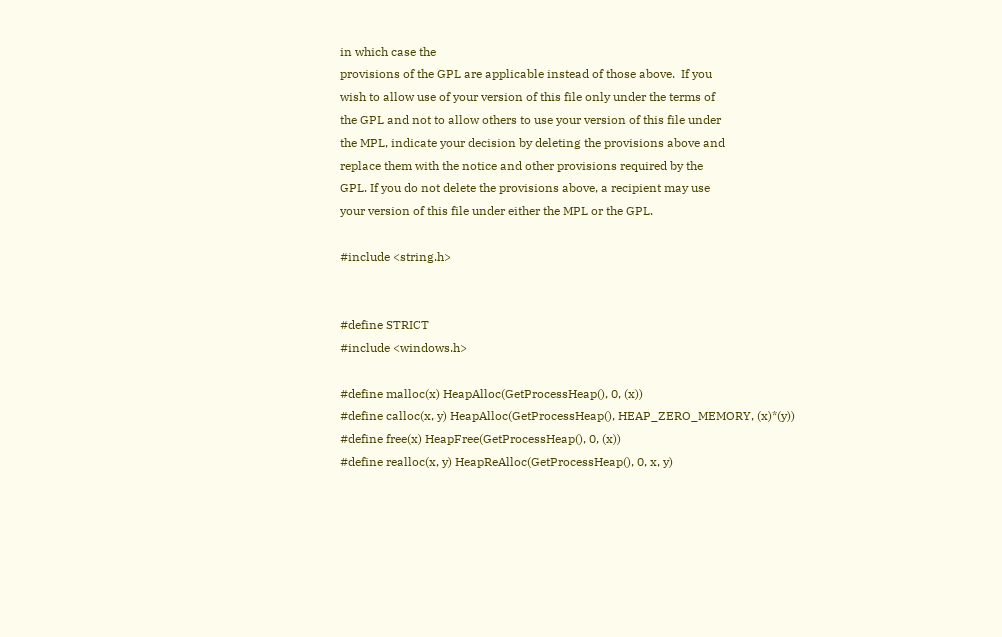in which case the
provisions of the GPL are applicable instead of those above.  If you
wish to allow use of your version of this file only under the terms of
the GPL and not to allow others to use your version of this file under
the MPL, indicate your decision by deleting the provisions above and
replace them with the notice and other provisions required by the
GPL. If you do not delete the provisions above, a recipient may use
your version of this file under either the MPL or the GPL.

#include <string.h>


#define STRICT
#include <windows.h>

#define malloc(x) HeapAlloc(GetProcessHeap(), 0, (x))
#define calloc(x, y) HeapAlloc(GetProcessHeap(), HEAP_ZERO_MEMORY, (x)*(y))
#define free(x) HeapFree(GetProcessHeap(), 0, (x))
#define realloc(x, y) HeapReAlloc(GetProcessHeap(), 0, x, y)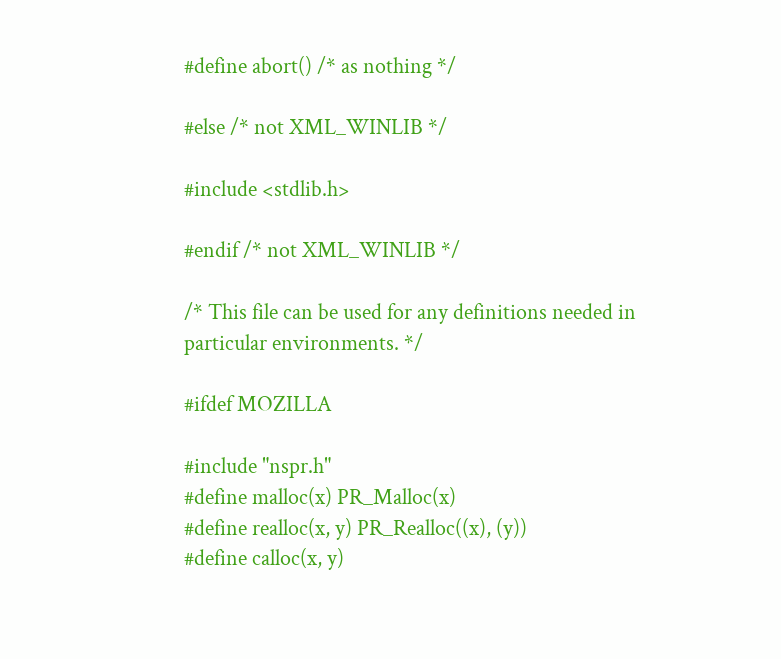#define abort() /* as nothing */

#else /* not XML_WINLIB */

#include <stdlib.h>

#endif /* not XML_WINLIB */

/* This file can be used for any definitions needed in
particular environments. */

#ifdef MOZILLA

#include "nspr.h"
#define malloc(x) PR_Malloc(x)
#define realloc(x, y) PR_Realloc((x), (y))
#define calloc(x, y)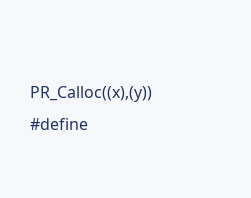PR_Calloc((x),(y))
#define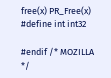free(x) PR_Free(x)
#define int int32

#endif /* MOZILLA */